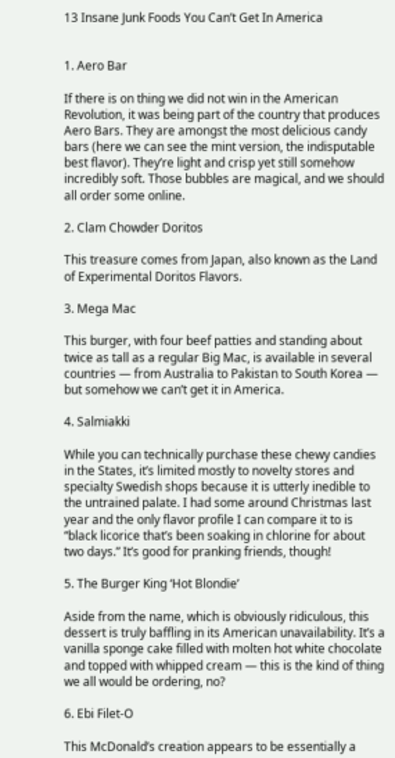13 Insane Junk Foods You Can’t Get In America


1. Aero Bar

If there is on thing we did not win in the American Revolution, it was being part of the country that produces Aero Bars. They are amongst the most delicious candy bars (here we can see the mint version, the indisputable best flavor). They’re light and crisp yet still somehow incredibly soft. Those bubbles are magical, and we should all order some online.

2. Clam Chowder Doritos

This treasure comes from Japan, also known as the Land of Experimental Doritos Flavors.

3. Mega Mac

This burger, with four beef patties and standing about twice as tall as a regular Big Mac, is available in several countries — from Australia to Pakistan to South Korea — but somehow we can’t get it in America.

4. Salmiakki

While you can technically purchase these chewy candies in the States, it’s limited mostly to novelty stores and specialty Swedish shops because it is utterly inedible to the untrained palate. I had some around Christmas last year and the only flavor profile I can compare it to is “black licorice that’s been soaking in chlorine for about two days.” It’s good for pranking friends, though!

5. The Burger King ‘Hot Blondie’

Aside from the name, which is obviously ridiculous, this dessert is truly baffling in its American unavailability. It’s a vanilla sponge cake filled with molten hot white chocolate and topped with whipped cream — this is the kind of thing we all would be ordering, no?

6. Ebi Filet-O

This McDonald’s creation appears to be essentially a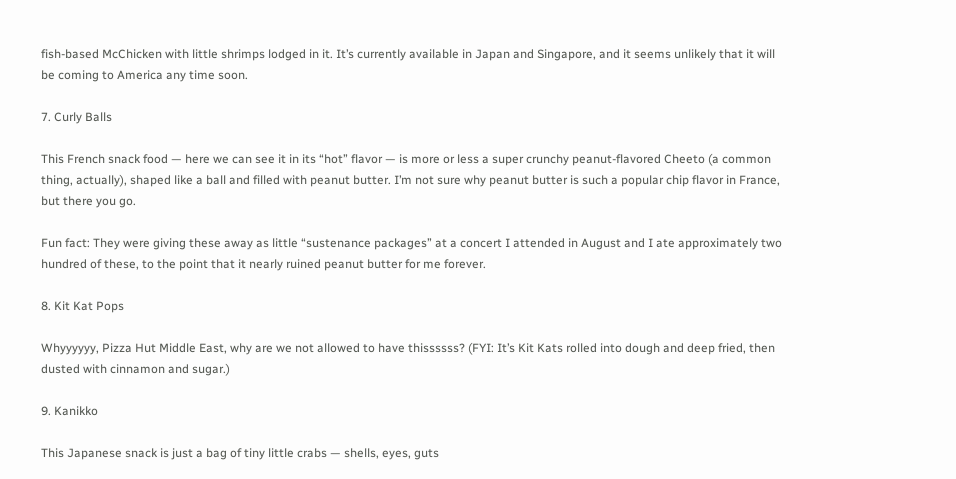fish-based McChicken with little shrimps lodged in it. It’s currently available in Japan and Singapore, and it seems unlikely that it will be coming to America any time soon.

7. Curly Balls

This French snack food — here we can see it in its “hot” flavor — is more or less a super crunchy peanut-flavored Cheeto (a common thing, actually), shaped like a ball and filled with peanut butter. I’m not sure why peanut butter is such a popular chip flavor in France, but there you go.

Fun fact: They were giving these away as little “sustenance packages” at a concert I attended in August and I ate approximately two hundred of these, to the point that it nearly ruined peanut butter for me forever.

8. Kit Kat Pops

Whyyyyyy, Pizza Hut Middle East, why are we not allowed to have thissssss? (FYI: It’s Kit Kats rolled into dough and deep fried, then dusted with cinnamon and sugar.)

9. Kanikko

This Japanese snack is just a bag of tiny little crabs — shells, eyes, guts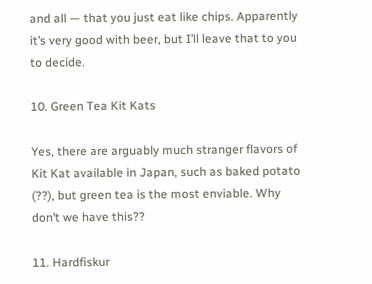and all — that you just eat like chips. Apparently it’s very good with beer, but I’ll leave that to you to decide.

10. Green Tea Kit Kats

Yes, there are arguably much stranger flavors of Kit Kat available in Japan, such as baked potato (??), but green tea is the most enviable. Why don’t we have this??

11. Hardfiskur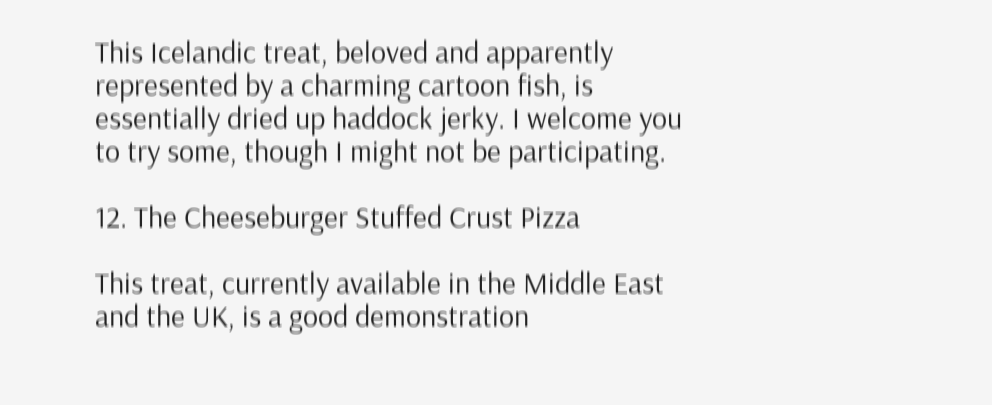This Icelandic treat, beloved and apparently represented by a charming cartoon fish, is essentially dried up haddock jerky. I welcome you to try some, though I might not be participating.

12. The Cheeseburger Stuffed Crust Pizza

This treat, currently available in the Middle East and the UK, is a good demonstration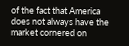of the fact that America does not always have the market cornered on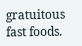gratuitous fast foods.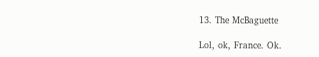13. The McBaguette

Lol, ok, France. Ok.